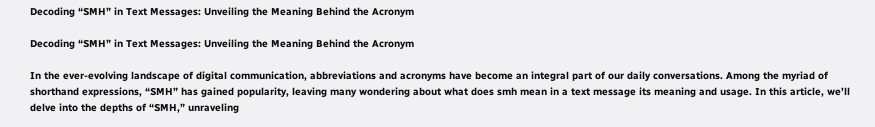Decoding “SMH” in Text Messages: Unveiling the Meaning Behind the Acronym

Decoding “SMH” in Text Messages: Unveiling the Meaning Behind the Acronym

In the ever-evolving landscape of digital communication, abbreviations and acronyms have become an integral part of our daily conversations. Among the myriad of shorthand expressions, “SMH” has gained popularity, leaving many wondering about what does smh mean in a text message its meaning and usage. In this article, we’ll delve into the depths of “SMH,” unraveling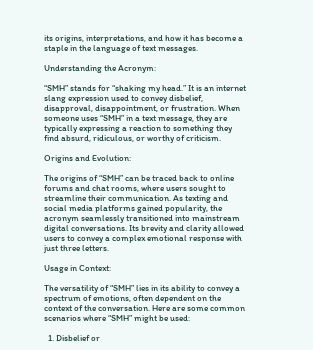its origins, interpretations, and how it has become a staple in the language of text messages.

Understanding the Acronym:

“SMH” stands for “shaking my head.” It is an internet slang expression used to convey disbelief, disapproval, disappointment, or frustration. When someone uses “SMH” in a text message, they are typically expressing a reaction to something they find absurd, ridiculous, or worthy of criticism.

Origins and Evolution:

The origins of “SMH” can be traced back to online forums and chat rooms, where users sought to streamline their communication. As texting and social media platforms gained popularity, the acronym seamlessly transitioned into mainstream digital conversations. Its brevity and clarity allowed users to convey a complex emotional response with just three letters.

Usage in Context:

The versatility of “SMH” lies in its ability to convey a spectrum of emotions, often dependent on the context of the conversation. Here are some common scenarios where “SMH” might be used:

  1. Disbelief or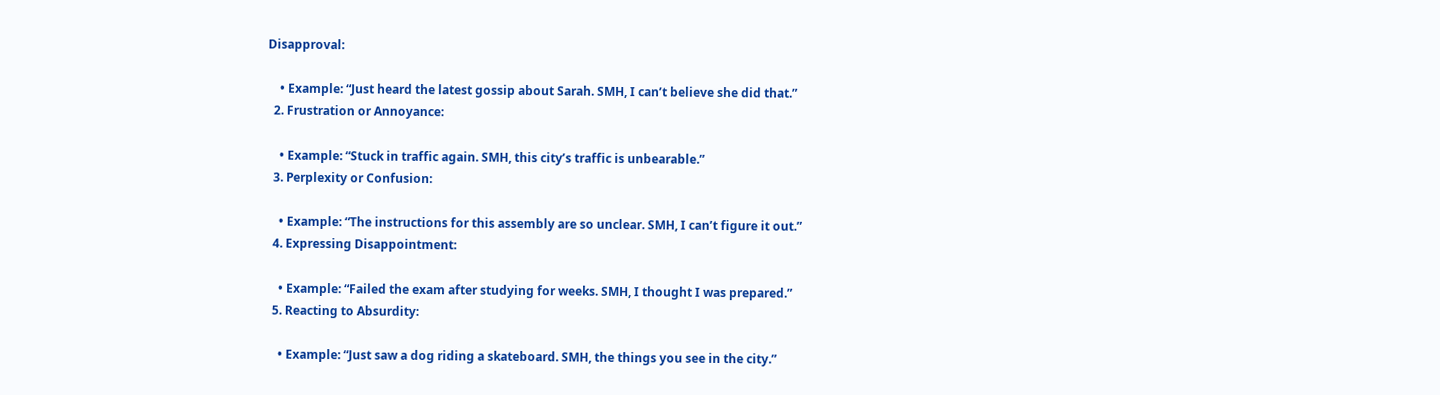Disapproval:

    • Example: “Just heard the latest gossip about Sarah. SMH, I can’t believe she did that.”
  2. Frustration or Annoyance:

    • Example: “Stuck in traffic again. SMH, this city’s traffic is unbearable.”
  3. Perplexity or Confusion:

    • Example: “The instructions for this assembly are so unclear. SMH, I can’t figure it out.”
  4. Expressing Disappointment:

    • Example: “Failed the exam after studying for weeks. SMH, I thought I was prepared.”
  5. Reacting to Absurdity:

    • Example: “Just saw a dog riding a skateboard. SMH, the things you see in the city.”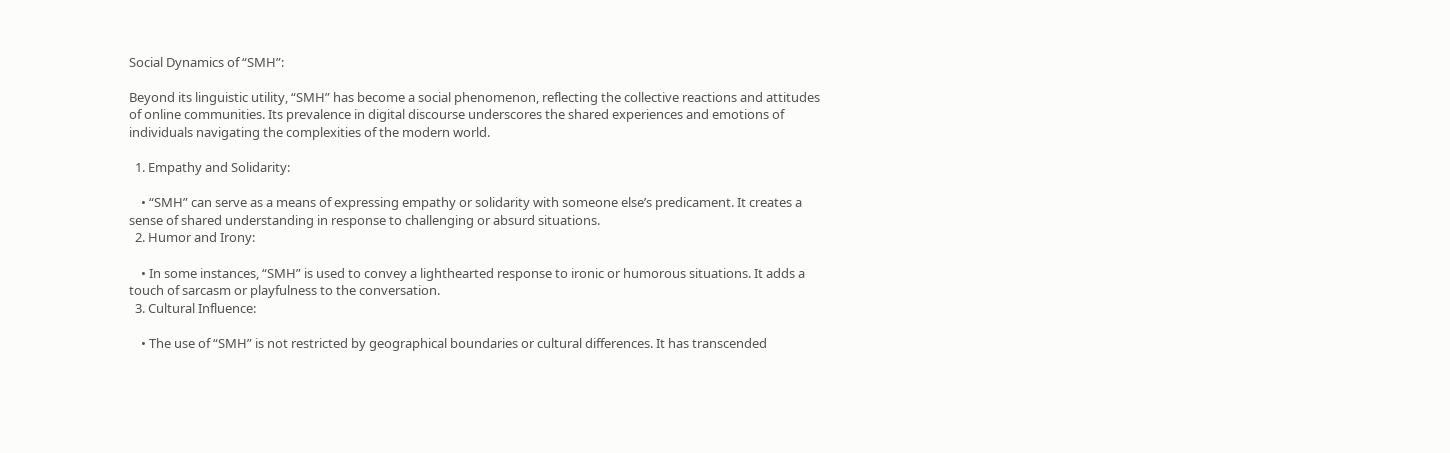Social Dynamics of “SMH”:

Beyond its linguistic utility, “SMH” has become a social phenomenon, reflecting the collective reactions and attitudes of online communities. Its prevalence in digital discourse underscores the shared experiences and emotions of individuals navigating the complexities of the modern world.

  1. Empathy and Solidarity:

    • “SMH” can serve as a means of expressing empathy or solidarity with someone else’s predicament. It creates a sense of shared understanding in response to challenging or absurd situations.
  2. Humor and Irony:

    • In some instances, “SMH” is used to convey a lighthearted response to ironic or humorous situations. It adds a touch of sarcasm or playfulness to the conversation.
  3. Cultural Influence:

    • The use of “SMH” is not restricted by geographical boundaries or cultural differences. It has transcended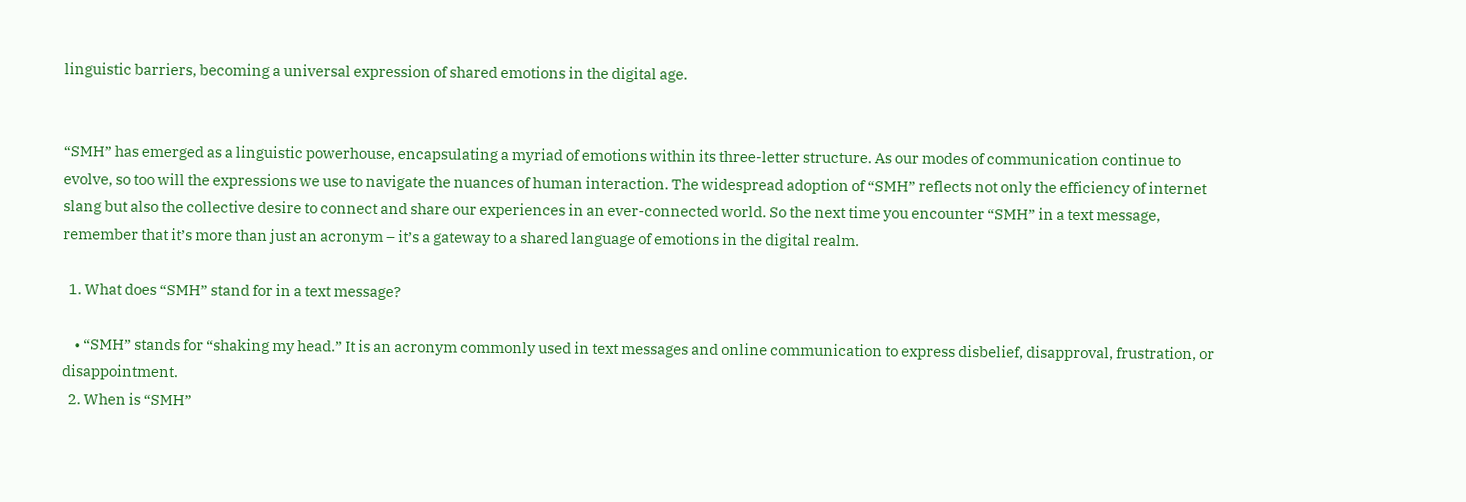linguistic barriers, becoming a universal expression of shared emotions in the digital age.


“SMH” has emerged as a linguistic powerhouse, encapsulating a myriad of emotions within its three-letter structure. As our modes of communication continue to evolve, so too will the expressions we use to navigate the nuances of human interaction. The widespread adoption of “SMH” reflects not only the efficiency of internet slang but also the collective desire to connect and share our experiences in an ever-connected world. So the next time you encounter “SMH” in a text message, remember that it’s more than just an acronym – it’s a gateway to a shared language of emotions in the digital realm.

  1. What does “SMH” stand for in a text message?

    • “SMH” stands for “shaking my head.” It is an acronym commonly used in text messages and online communication to express disbelief, disapproval, frustration, or disappointment.
  2. When is “SMH”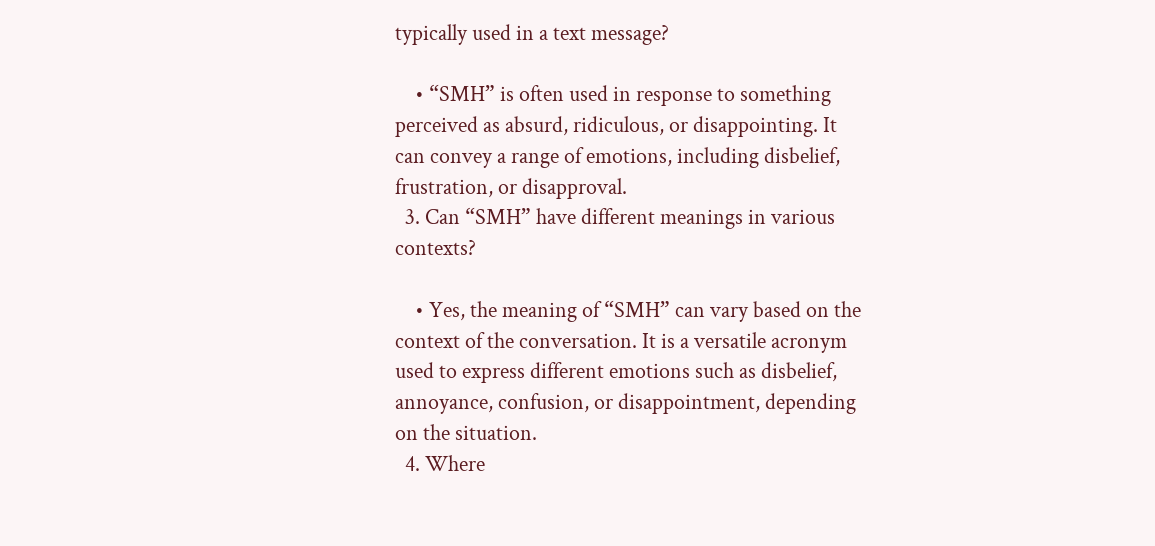typically used in a text message?

    • “SMH” is often used in response to something perceived as absurd, ridiculous, or disappointing. It can convey a range of emotions, including disbelief, frustration, or disapproval.
  3. Can “SMH” have different meanings in various contexts?

    • Yes, the meaning of “SMH” can vary based on the context of the conversation. It is a versatile acronym used to express different emotions such as disbelief, annoyance, confusion, or disappointment, depending on the situation.
  4. Where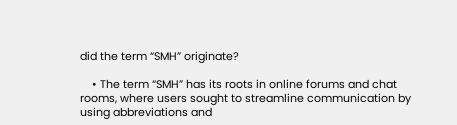did the term “SMH” originate?

    • The term “SMH” has its roots in online forums and chat rooms, where users sought to streamline communication by using abbreviations and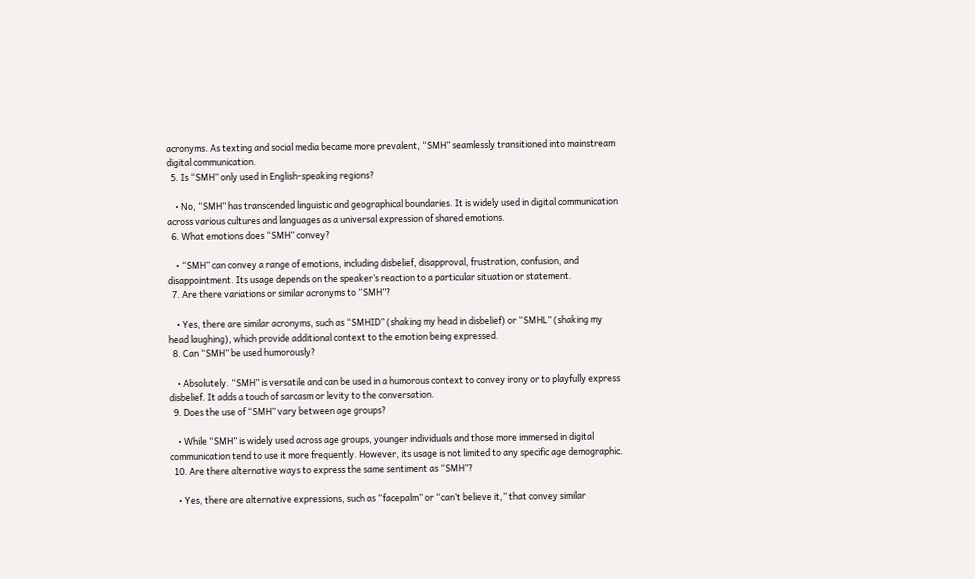acronyms. As texting and social media became more prevalent, “SMH” seamlessly transitioned into mainstream digital communication.
  5. Is “SMH” only used in English-speaking regions?

    • No, “SMH” has transcended linguistic and geographical boundaries. It is widely used in digital communication across various cultures and languages as a universal expression of shared emotions.
  6. What emotions does “SMH” convey?

    • “SMH” can convey a range of emotions, including disbelief, disapproval, frustration, confusion, and disappointment. Its usage depends on the speaker’s reaction to a particular situation or statement.
  7. Are there variations or similar acronyms to “SMH”?

    • Yes, there are similar acronyms, such as “SMHID” (shaking my head in disbelief) or “SMHL” (shaking my head laughing), which provide additional context to the emotion being expressed.
  8. Can “SMH” be used humorously?

    • Absolutely. “SMH” is versatile and can be used in a humorous context to convey irony or to playfully express disbelief. It adds a touch of sarcasm or levity to the conversation.
  9. Does the use of “SMH” vary between age groups?

    • While “SMH” is widely used across age groups, younger individuals and those more immersed in digital communication tend to use it more frequently. However, its usage is not limited to any specific age demographic.
  10. Are there alternative ways to express the same sentiment as “SMH”?

    • Yes, there are alternative expressions, such as “facepalm” or “can’t believe it,” that convey similar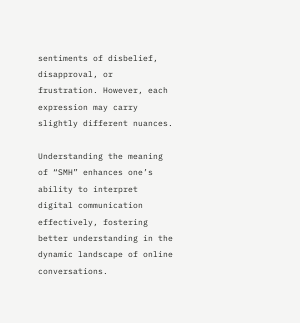sentiments of disbelief, disapproval, or frustration. However, each expression may carry slightly different nuances.

Understanding the meaning of “SMH” enhances one’s ability to interpret digital communication effectively, fostering better understanding in the dynamic landscape of online conversations.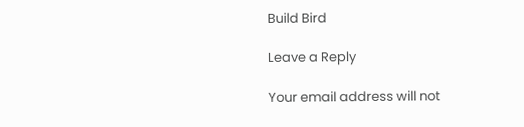Build Bird

Leave a Reply

Your email address will not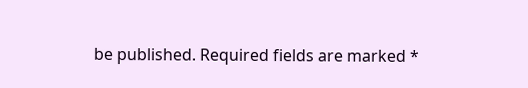be published. Required fields are marked *